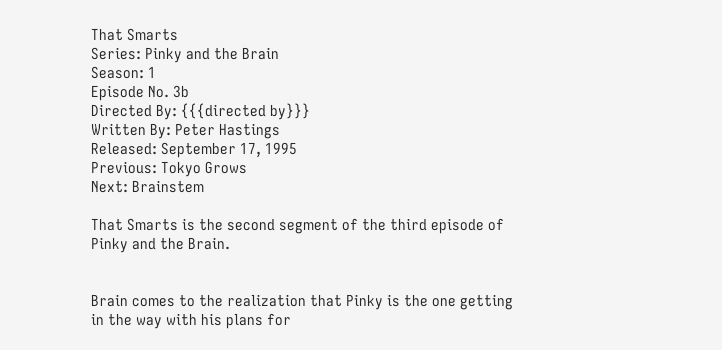That Smarts
Series: Pinky and the Brain
Season: 1
Episode No. 3b
Directed By: {{{directed by}}}
Written By: Peter Hastings
Released: September 17, 1995
Previous: Tokyo Grows
Next: Brainstem

That Smarts is the second segment of the third episode of Pinky and the Brain.


Brain comes to the realization that Pinky is the one getting in the way with his plans for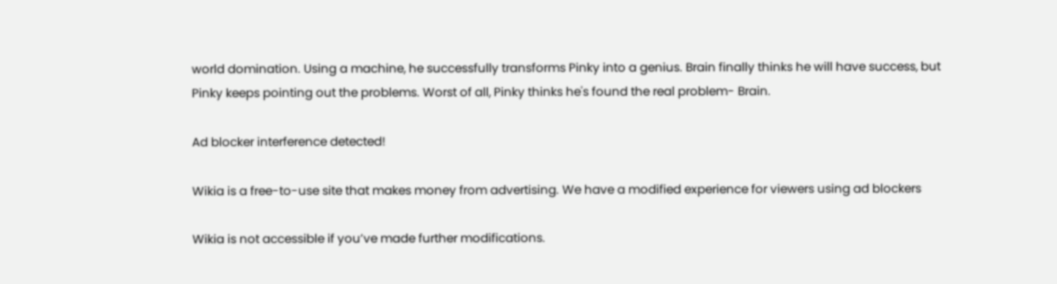world domination. Using a machine, he successfully transforms Pinky into a genius. Brain finally thinks he will have success, but Pinky keeps pointing out the problems. Worst of all, Pinky thinks he's found the real problem- Brain.

Ad blocker interference detected!

Wikia is a free-to-use site that makes money from advertising. We have a modified experience for viewers using ad blockers

Wikia is not accessible if you’ve made further modifications.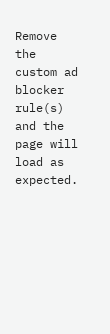Remove the custom ad blocker rule(s) and the page will load as expected.